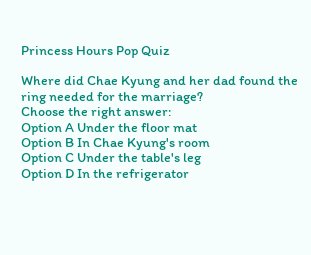Princess Hours Pop Quiz

Where did Chae Kyung and her dad found the ring needed for the marriage?
Choose the right answer:
Option A Under the floor mat
Option B In Chae Kyung's room
Option C Under the table's leg
Option D In the refrigerator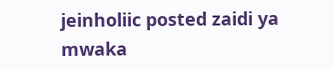jeinholiic posted zaidi ya mwaka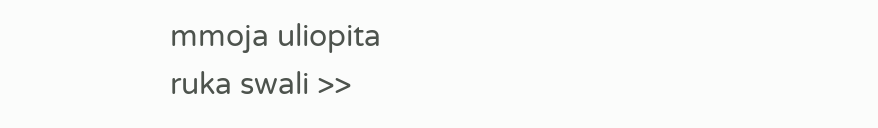mmoja uliopita
ruka swali >>